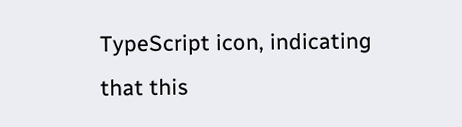TypeScript icon, indicating that this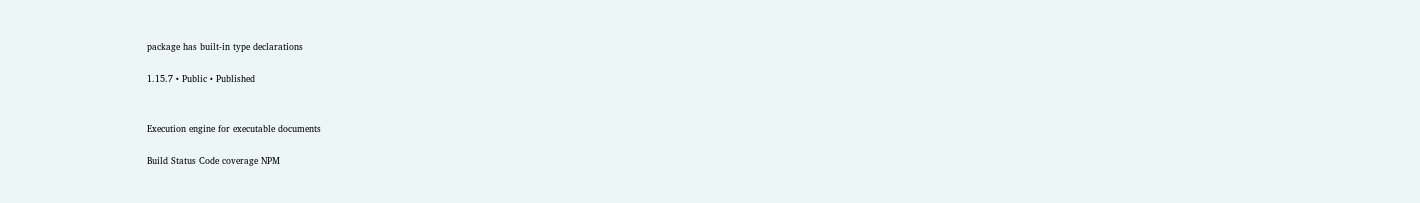package has built-in type declarations

1.15.7 • Public • Published


Execution engine for executable documents

Build Status Code coverage NPM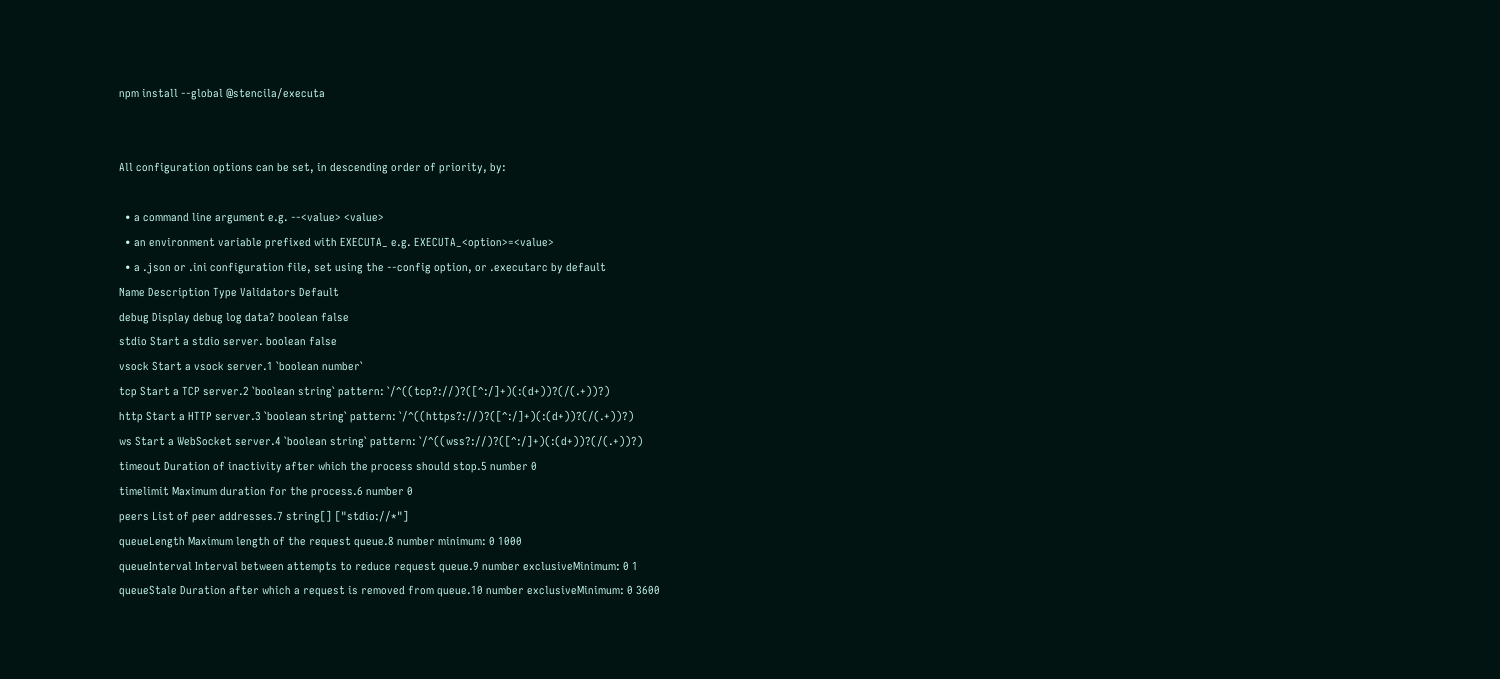npm install --global @stencila/executa


All configuration options can be set, in descending order of priority, by:

  • a command line argument e.g. --<value> <value>
  • an environment variable prefixed with EXECUTA_ e.g. EXECUTA_<option>=<value>
  • a .json or .ini configuration file, set using the --config option, or .executarc by default
Name Description Type Validators Default
debug Display debug log data? boolean false
stdio Start a stdio server. boolean false
vsock Start a vsock server.1 `boolean number`
tcp Start a TCP server.2 `boolean string` pattern: `/^((tcp?://)?([^:/]+)(:(d+))?(/(.+))?)
http Start a HTTP server.3 `boolean string` pattern: `/^((https?://)?([^:/]+)(:(d+))?(/(.+))?)
ws Start a WebSocket server.4 `boolean string` pattern: `/^((wss?://)?([^:/]+)(:(d+))?(/(.+))?)
timeout Duration of inactivity after which the process should stop.5 number 0
timelimit Maximum duration for the process.6 number 0
peers List of peer addresses.7 string[] ["stdio://*"]
queueLength Maximum length of the request queue.8 number minimum: 0 1000
queueInterval Interval between attempts to reduce request queue.9 number exclusiveMinimum: 0 1
queueStale Duration after which a request is removed from queue.10 number exclusiveMinimum: 0 3600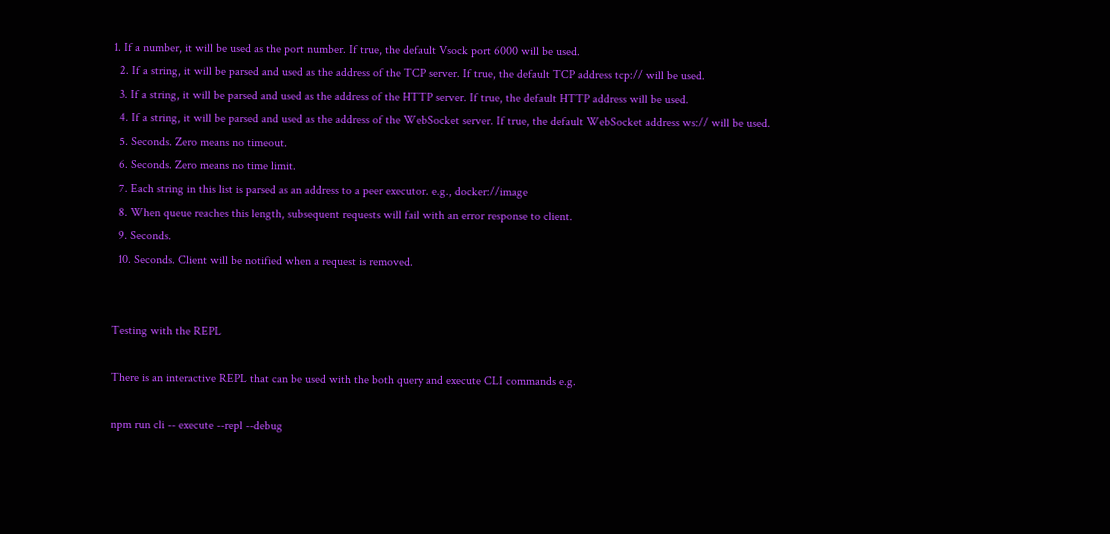1. If a number, it will be used as the port number. If true, the default Vsock port 6000 will be used.
  2. If a string, it will be parsed and used as the address of the TCP server. If true, the default TCP address tcp:// will be used.
  3. If a string, it will be parsed and used as the address of the HTTP server. If true, the default HTTP address will be used.
  4. If a string, it will be parsed and used as the address of the WebSocket server. If true, the default WebSocket address ws:// will be used.
  5. Seconds. Zero means no timeout.
  6. Seconds. Zero means no time limit.
  7. Each string in this list is parsed as an address to a peer executor. e.g., docker://image
  8. When queue reaches this length, subsequent requests will fail with an error response to client.
  9. Seconds.
  10. Seconds. Client will be notified when a request is removed.


Testing with the REPL

There is an interactive REPL that can be used with the both query and execute CLI commands e.g.

npm run cli -- execute --repl --debug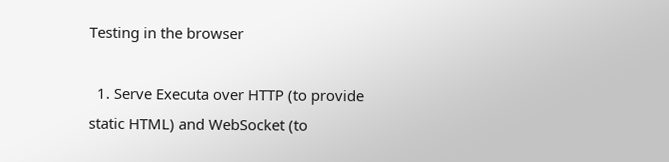Testing in the browser

  1. Serve Executa over HTTP (to provide static HTML) and WebSocket (to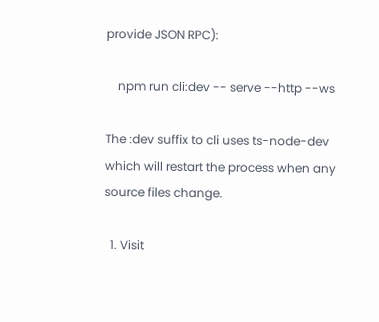provide JSON RPC):

    npm run cli:dev -- serve --http --ws

The :dev suffix to cli uses ts-node-dev which will restart the process when any source files change.

  1. Visit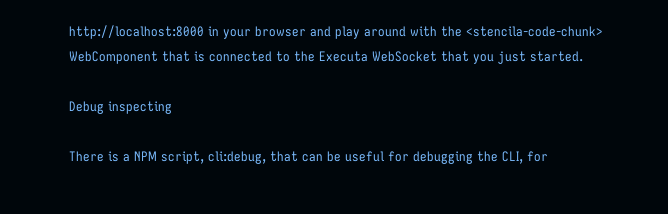http://localhost:8000 in your browser and play around with the <stencila-code-chunk> WebComponent that is connected to the Executa WebSocket that you just started.

Debug inspecting

There is a NPM script, cli:debug, that can be useful for debugging the CLI, for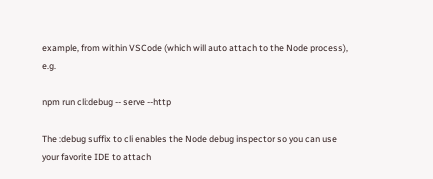example, from within VSCode (which will auto attach to the Node process), e.g.

npm run cli:debug -- serve --http

The :debug suffix to cli enables the Node debug inspector so you can use your favorite IDE to attach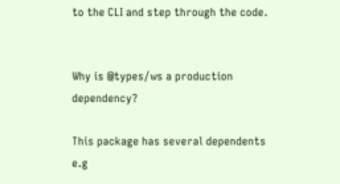to the CLI and step through the code.


Why is @types/ws a production dependency?

This package has several dependents e.g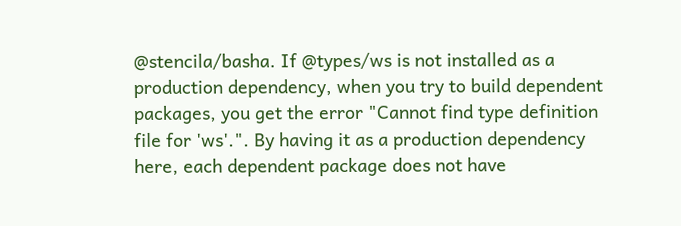@stencila/basha. If @types/ws is not installed as a production dependency, when you try to build dependent packages, you get the error "Cannot find type definition file for 'ws'.". By having it as a production dependency here, each dependent package does not have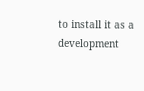to install it as a development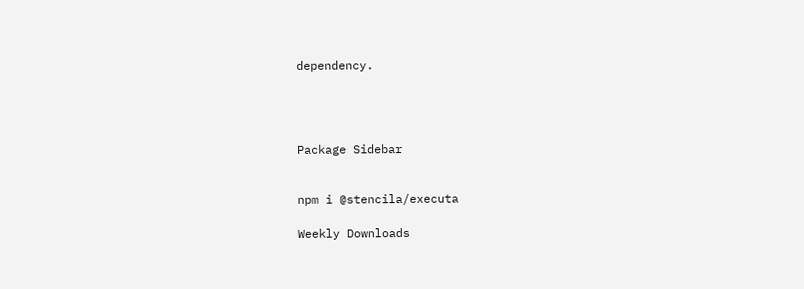dependency.




Package Sidebar


npm i @stencila/executa

Weekly Downloads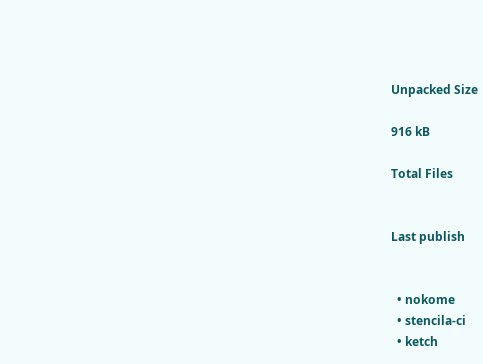Unpacked Size

916 kB

Total Files


Last publish


  • nokome
  • stencila-ci
  • ketch